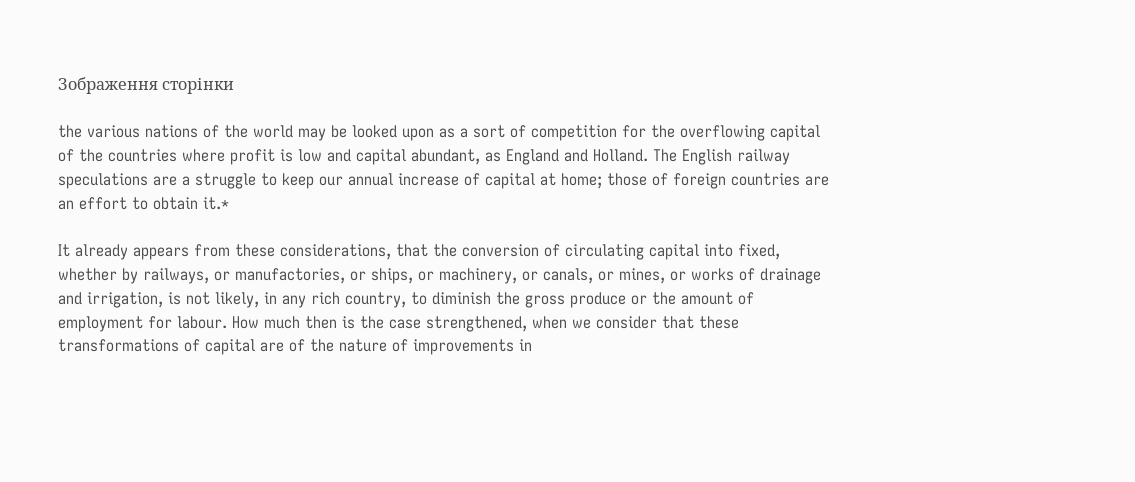Зображення сторінки

the various nations of the world may be looked upon as a sort of competition for the overflowing capital of the countries where profit is low and capital abundant, as England and Holland. The English railway speculations are a struggle to keep our annual increase of capital at home; those of foreign countries are an effort to obtain it.*

It already appears from these considerations, that the conversion of circulating capital into fixed, whether by railways, or manufactories, or ships, or machinery, or canals, or mines, or works of drainage and irrigation, is not likely, in any rich country, to diminish the gross produce or the amount of employment for labour. How much then is the case strengthened, when we consider that these transformations of capital are of the nature of improvements in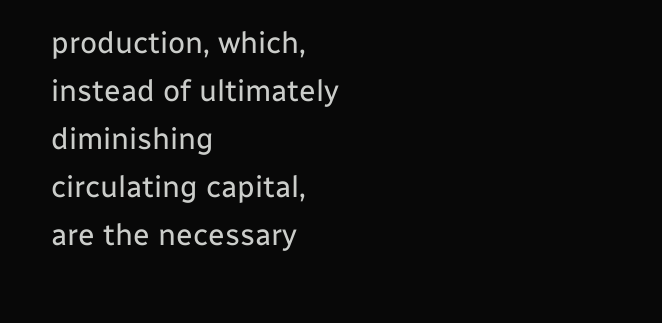production, which, instead of ultimately diminishing circulating capital, are the necessary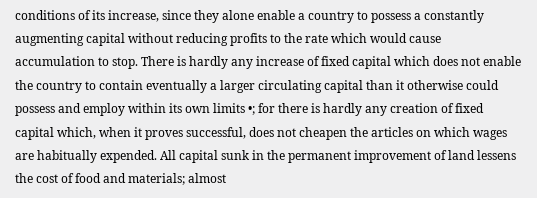conditions of its increase, since they alone enable a country to possess a constantly augmenting capital without reducing profits to the rate which would cause accumulation to stop. There is hardly any increase of fixed capital which does not enable the country to contain eventually a larger circulating capital than it otherwise could possess and employ within its own limits •; for there is hardly any creation of fixed capital which, when it proves successful, does not cheapen the articles on which wages are habitually expended. All capital sunk in the permanent improvement of land lessens the cost of food and materials; almost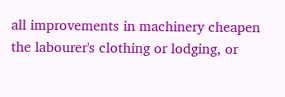all improvements in machinery cheapen the labourer's clothing or lodging, or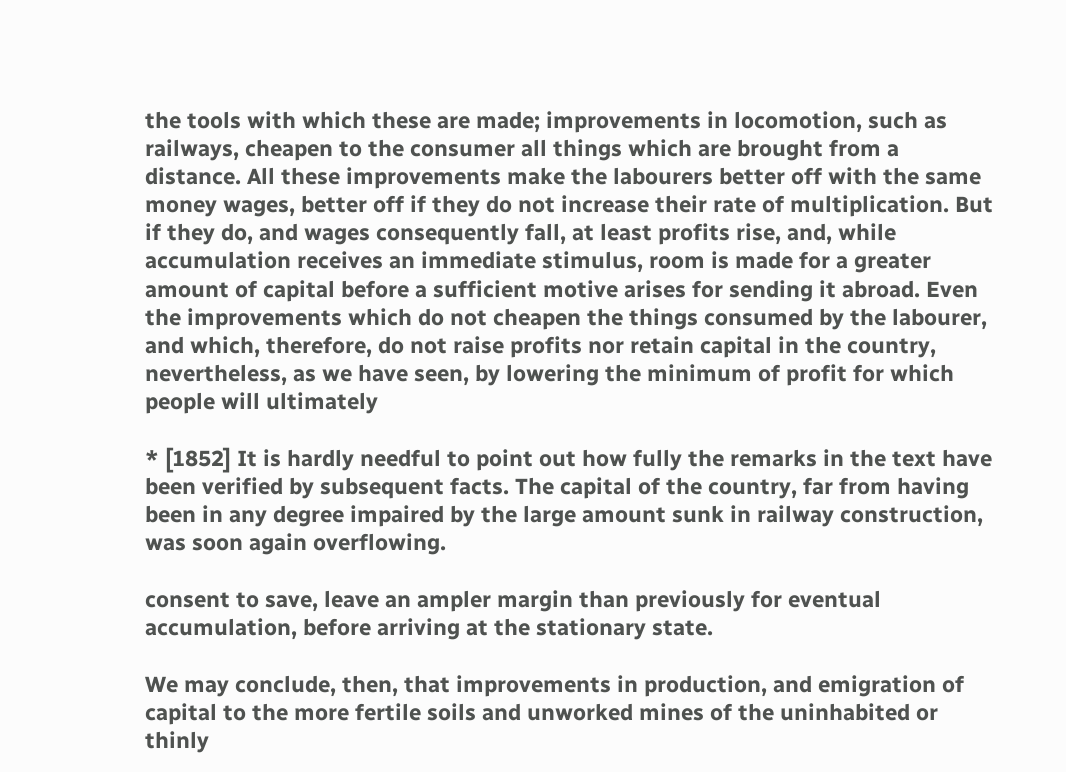the tools with which these are made; improvements in locomotion, such as railways, cheapen to the consumer all things which are brought from a distance. All these improvements make the labourers better off with the same money wages, better off if they do not increase their rate of multiplication. But if they do, and wages consequently fall, at least profits rise, and, while accumulation receives an immediate stimulus, room is made for a greater amount of capital before a sufficient motive arises for sending it abroad. Even the improvements which do not cheapen the things consumed by the labourer, and which, therefore, do not raise profits nor retain capital in the country, nevertheless, as we have seen, by lowering the minimum of profit for which people will ultimately

* [1852] It is hardly needful to point out how fully the remarks in the text have been verified by subsequent facts. The capital of the country, far from having been in any degree impaired by the large amount sunk in railway construction, was soon again overflowing.

consent to save, leave an ampler margin than previously for eventual accumulation, before arriving at the stationary state.

We may conclude, then, that improvements in production, and emigration of capital to the more fertile soils and unworked mines of the uninhabited or thinly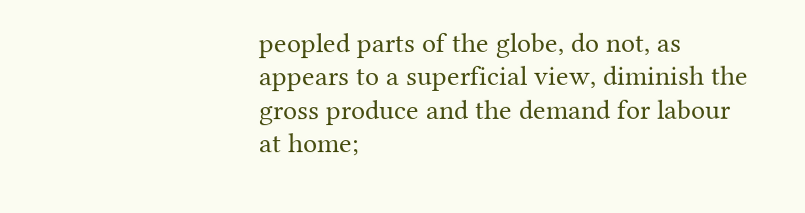peopled parts of the globe, do not, as appears to a superficial view, diminish the gross produce and the demand for labour at home;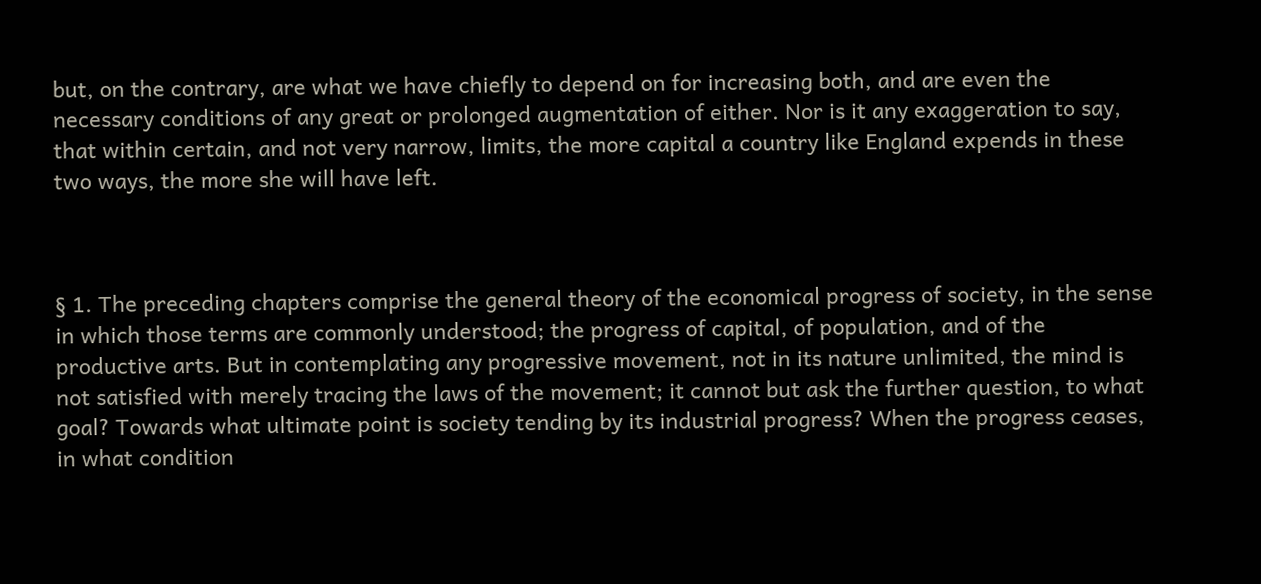but, on the contrary, are what we have chiefly to depend on for increasing both, and are even the necessary conditions of any great or prolonged augmentation of either. Nor is it any exaggeration to say, that within certain, and not very narrow, limits, the more capital a country like England expends in these two ways, the more she will have left.



§ 1. The preceding chapters comprise the general theory of the economical progress of society, in the sense in which those terms are commonly understood; the progress of capital, of population, and of the productive arts. But in contemplating any progressive movement, not in its nature unlimited, the mind is not satisfied with merely tracing the laws of the movement; it cannot but ask the further question, to what goal? Towards what ultimate point is society tending by its industrial progress? When the progress ceases, in what condition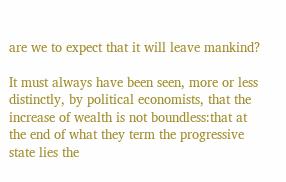are we to expect that it will leave mankind?

It must always have been seen, more or less distinctly, by political economists, that the increase of wealth is not boundless:that at the end of what they term the progressive state lies the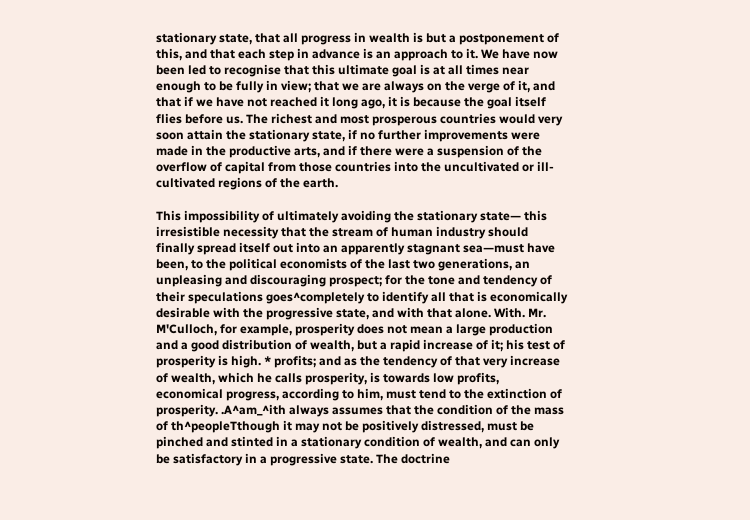stationary state, that all progress in wealth is but a postponement of this, and that each step in advance is an approach to it. We have now been led to recognise that this ultimate goal is at all times near enough to be fully in view; that we are always on the verge of it, and that if we have not reached it long ago, it is because the goal itself flies before us. The richest and most prosperous countries would very soon attain the stationary state, if no further improvements were made in the productive arts, and if there were a suspension of the overflow of capital from those countries into the uncultivated or ill-cultivated regions of the earth.

This impossibility of ultimately avoiding the stationary state— this irresistible necessity that the stream of human industry should finally spread itself out into an apparently stagnant sea—must have been, to the political economists of the last two generations, an unpleasing and discouraging prospect; for the tone and tendency of their speculations goes^completely to identify all that is economically desirable with the progressive state, and with that alone. With. Mr. M'Culloch, for example, prosperity does not mean a large production and a good distribution of wealth, but a rapid increase of it; his test of prosperity is high. * profits; and as the tendency of that very increase of wealth, which he calls prosperity, is towards low profits, economical progress, according to him, must tend to the extinction of prosperity. .A^am_^ith always assumes that the condition of the mass of th^peopleTthough it may not be positively distressed, must be pinched and stinted in a stationary condition of wealth, and can only be satisfactory in a progressive state. The doctrine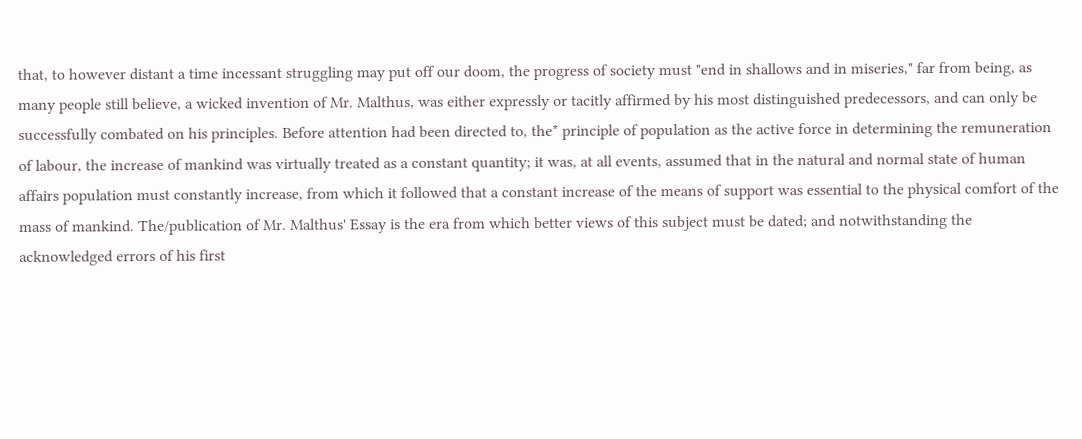that, to however distant a time incessant struggling may put off our doom, the progress of society must "end in shallows and in miseries," far from being, as many people still believe, a wicked invention of Mr. Malthus, was either expressly or tacitly affirmed by his most distinguished predecessors, and can only be successfully combated on his principles. Before attention had been directed to, the* principle of population as the active force in determining the remuneration of labour, the increase of mankind was virtually treated as a constant quantity; it was, at all events, assumed that in the natural and normal state of human affairs population must constantly increase, from which it followed that a constant increase of the means of support was essential to the physical comfort of the mass of mankind. The/publication of Mr. Malthus' Essay is the era from which better views of this subject must be dated; and notwithstanding the acknowledged errors of his first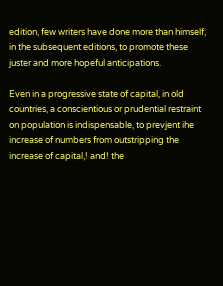edition, few writers have done more than himself, in the subsequent editions, to promote these juster and more hopeful anticipations.

Even in a progressive state of capital, in old countries, a conscientious or prudential restraint on population is indispensable, to prevjent ihe increase of numbers from outstripping the increase of capital,! and! the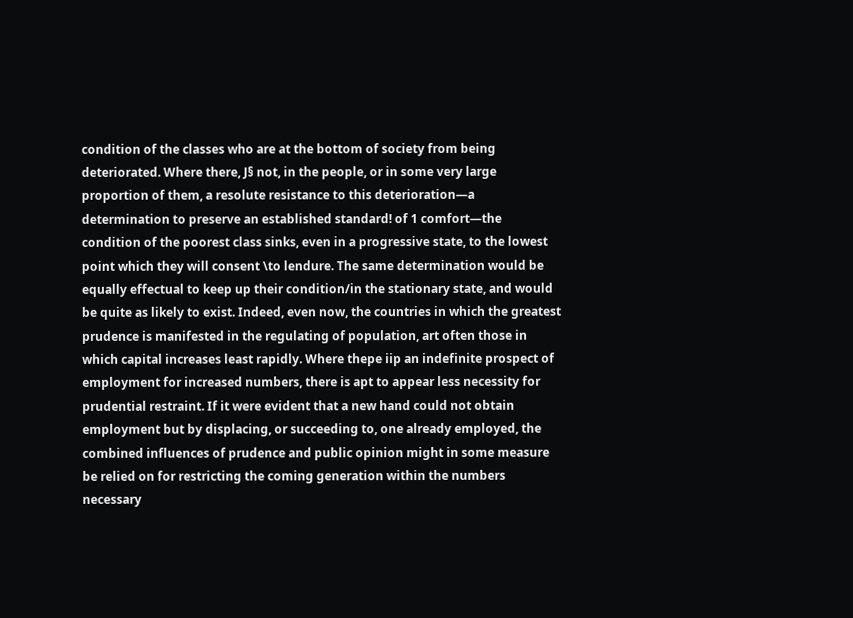condition of the classes who are at the bottom of society from being deteriorated. Where there, J§ not, in the people, or in some very large proportion of them, a resolute resistance to this deterioration—a determination to preserve an established standard! of 1 comfort—the condition of the poorest class sinks, even in a progressive state, to the lowest point which they will consent \to lendure. The same determination would be equally effectual to keep up their condition/in the stationary state, and would be quite as likely to exist. Indeed, even now, the countries in which the greatest prudence is manifested in the regulating of population, art often those in which capital increases least rapidly. Where thepe iip an indefinite prospect of employment for increased numbers, there is apt to appear less necessity for prudential restraint. If it were evident that a new hand could not obtain employment but by displacing, or succeeding to, one already employed, the combined influences of prudence and public opinion might in some measure be relied on for restricting the coming generation within the numbers necessary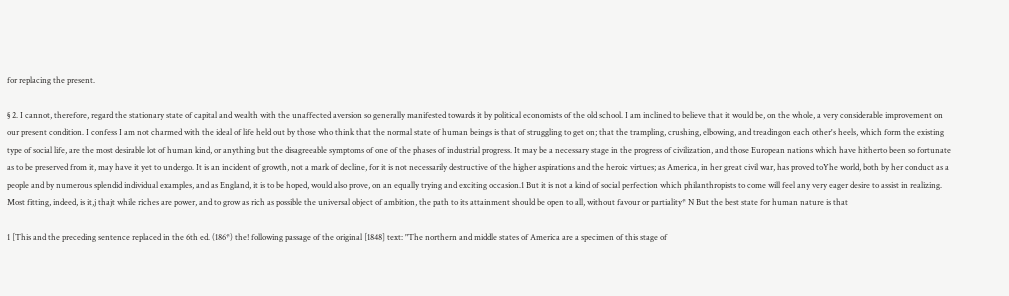for replacing the present.

§ 2. I cannot, therefore, regard the stationary state of capital and wealth with the unaffected aversion so generally manifested towards it by political economists of the old school. I am inclined to believe that it would be, on the whole, a very considerable improvement on our present condition. I confess I am not charmed with the ideal of life held out by those who think that the normal state of human beings is that of struggling to get on; that the trampling, crushing, elbowing, and treadingon each other's heels, which form the existing type of social life, are the most desirable lot of human kind, or anything but the disagreeable symptoms of one of the phases of industrial progress. It may be a necessary stage in the progress of civilization, and those European nations which have hitherto been so fortunate as to be preserved from it, may have it yet to undergo. It is an incident of growth, not a mark of decline, for it is not necessarily destructive of the higher aspirations and the heroic virtues; as America, in her great civil war, has proved toYhe world, both by her conduct as a people and by numerous splendid individual examples, and as England, it is to be hoped, would also prove, on an equally trying and exciting occasion.1 But it is not a kind of social perfection which philanthropists to come will feel any very eager desire to assist in realizing. Most fitting, indeed, is it,j thajt while riches are power, and to grow as rich as possible the universal object of ambition, the path to its attainment should be open to all, without favour or partiality* N But the best state for human nature is that

1 [This and the preceding sentence replaced in the 6th ed. (186*) the! following passage of the original [1848] text: "The northern and middle states of America are a specimen of this stage of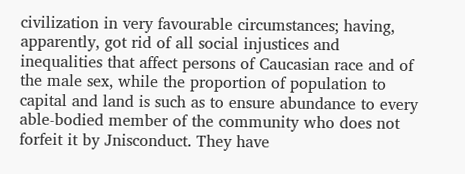civilization in very favourable circumstances; having, apparently, got rid of all social injustices and inequalities that affect persons of Caucasian race and of the male sex, while the proportion of population to capital and land is such as to ensure abundance to every able-bodied member of the community who does not forfeit it by Jnisconduct. They have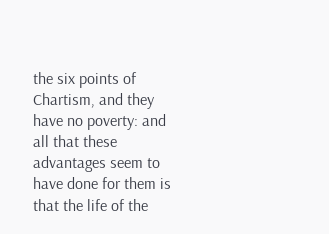the six points of Chartism, and they have no poverty: and all that these advantages seem to have done for them is that the life of the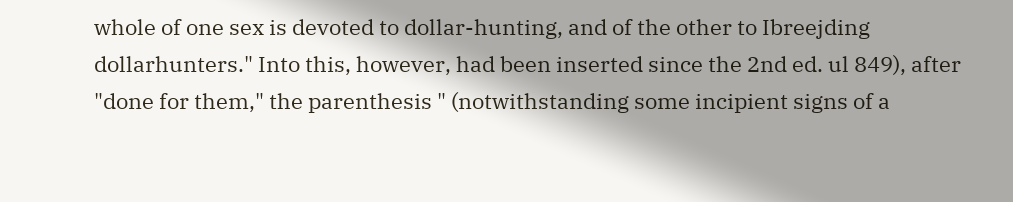whole of one sex is devoted to dollar-hunting, and of the other to Ibreejding dollarhunters." Into this, however, had been inserted since the 2nd ed. ul 849), after "done for them," the parenthesis " (notwithstanding some incipient signs of a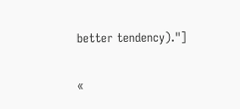better tendency)."]

«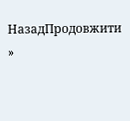НазадПродовжити »